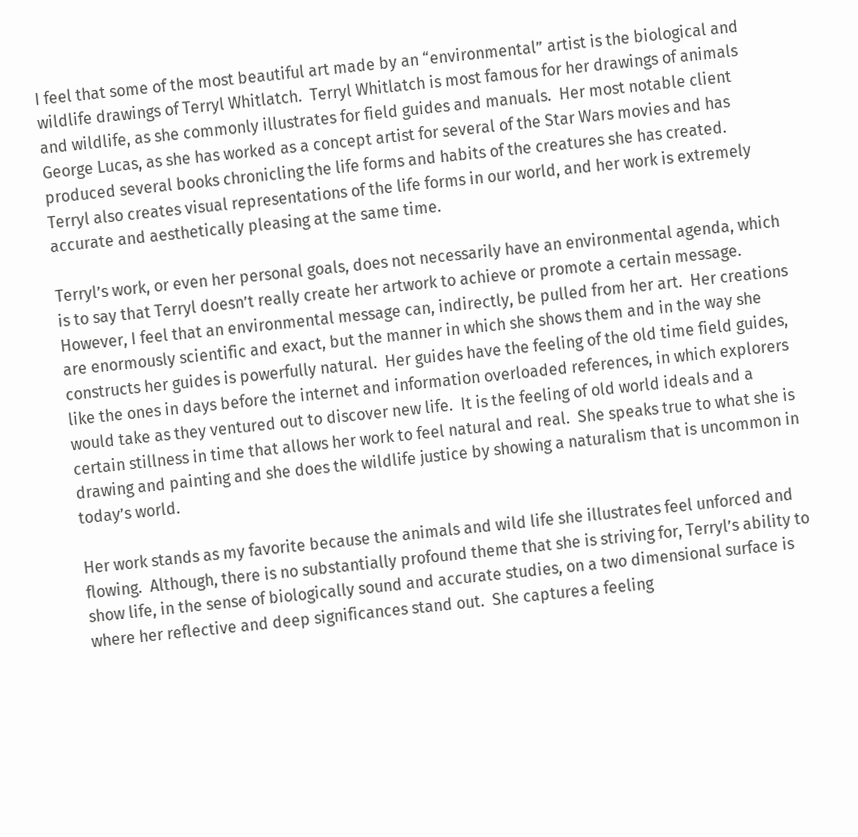I feel that some of the most beautiful art made by an “environmental” artist is the biological and wildlife drawings of Terryl Whitlatch.  Terryl Whitlatch is most famous for her drawings of animals and wildlife, as she commonly illustrates for field guides and manuals.  Her most notable client George Lucas, as she has worked as a concept artist for several of the Star Wars movies and has produced several books chronicling the life forms and habits of the creatures she has created.  Terryl also creates visual representations of the life forms in our world, and her work is extremely accurate and aesthetically pleasing at the same time.

Terryl’s work, or even her personal goals, does not necessarily have an environmental agenda, which is to say that Terryl doesn’t really create her artwork to achieve or promote a certain message.  However, I feel that an environmental message can, indirectly, be pulled from her art.  Her creations are enormously scientific and exact, but the manner in which she shows them and in the way she constructs her guides is powerfully natural.  Her guides have the feeling of the old time field guides, like the ones in days before the internet and information overloaded references, in which explorers would take as they ventured out to discover new life.  It is the feeling of old world ideals and a certain stillness in time that allows her work to feel natural and real.  She speaks true to what she is drawing and painting and she does the wildlife justice by showing a naturalism that is uncommon in today’s world.

Her work stands as my favorite because the animals and wild life she illustrates feel unforced and flowing.  Although, there is no substantially profound theme that she is striving for, Terryl’s ability to show life, in the sense of biologically sound and accurate studies, on a two dimensional surface is where her reflective and deep significances stand out.  She captures a feeling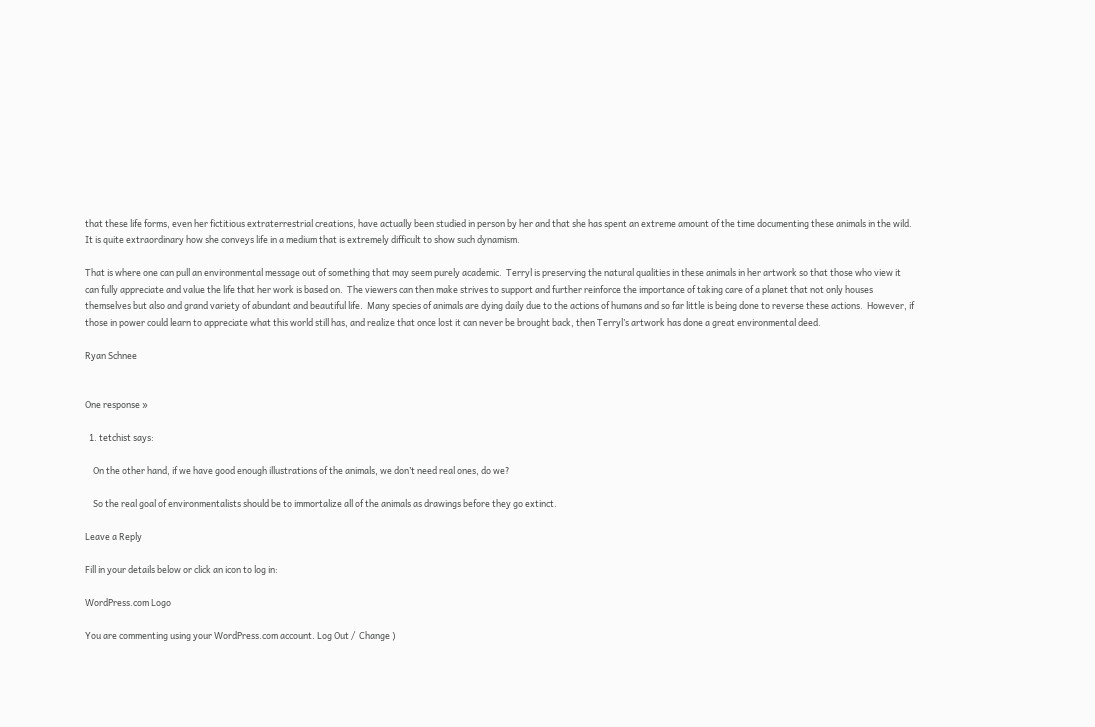that these life forms, even her fictitious extraterrestrial creations, have actually been studied in person by her and that she has spent an extreme amount of the time documenting these animals in the wild.  It is quite extraordinary how she conveys life in a medium that is extremely difficult to show such dynamism.

That is where one can pull an environmental message out of something that may seem purely academic.  Terryl is preserving the natural qualities in these animals in her artwork so that those who view it can fully appreciate and value the life that her work is based on.  The viewers can then make strives to support and further reinforce the importance of taking care of a planet that not only houses themselves but also and grand variety of abundant and beautiful life.  Many species of animals are dying daily due to the actions of humans and so far little is being done to reverse these actions.  However, if those in power could learn to appreciate what this world still has, and realize that once lost it can never be brought back, then Terryl’s artwork has done a great environmental deed.

Ryan Schnee


One response »

  1. tetchist says:

    On the other hand, if we have good enough illustrations of the animals, we don’t need real ones, do we?

    So the real goal of environmentalists should be to immortalize all of the animals as drawings before they go extinct.

Leave a Reply

Fill in your details below or click an icon to log in:

WordPress.com Logo

You are commenting using your WordPress.com account. Log Out /  Change )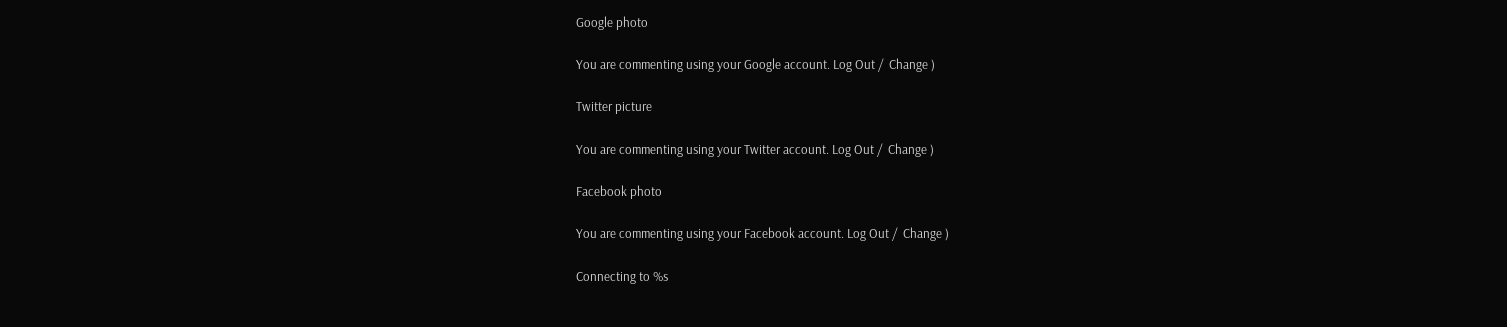Google photo

You are commenting using your Google account. Log Out /  Change )

Twitter picture

You are commenting using your Twitter account. Log Out /  Change )

Facebook photo

You are commenting using your Facebook account. Log Out /  Change )

Connecting to %s